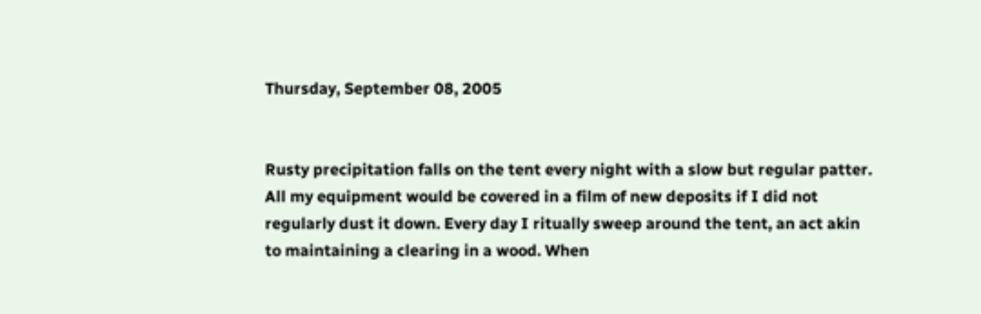Thursday, September 08, 2005


Rusty precipitation falls on the tent every night with a slow but regular patter. All my equipment would be covered in a film of new deposits if I did not regularly dust it down. Every day I ritually sweep around the tent, an act akin to maintaining a clearing in a wood. When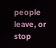people leave, or stop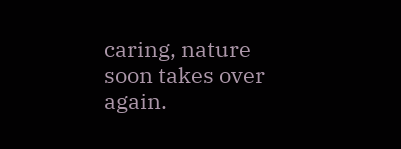caring, nature soon takes over again.